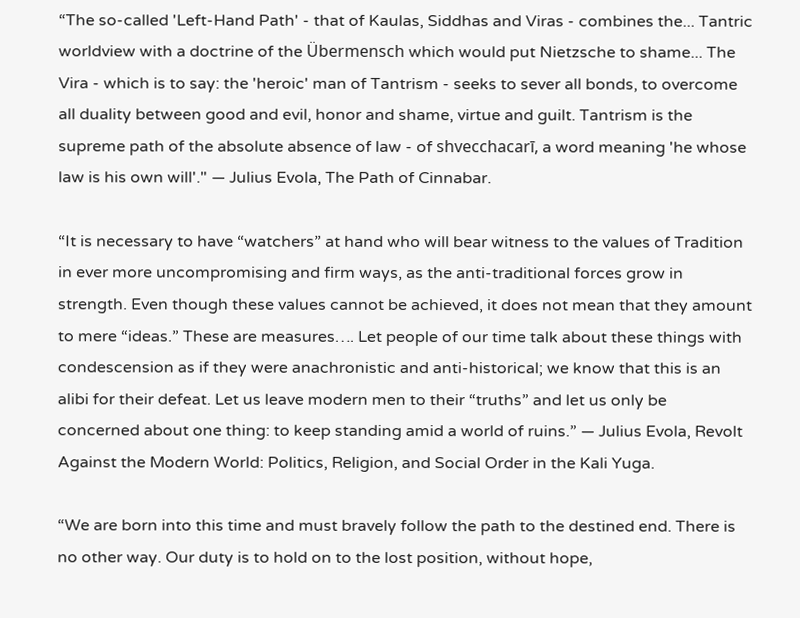“The so-called 'Left-Hand Path' - that of Kaulas, Siddhas and Viras - combines the... Tantric worldview with a doctrine of the Übermensch which would put Nietzsche to shame... The Vira - which is to say: the 'heroic' man of Tantrism - seeks to sever all bonds, to overcome all duality between good and evil, honor and shame, virtue and guilt. Tantrism is the supreme path of the absolute absence of law - of shvecchacarī, a word meaning 'he whose law is his own will'." ― Julius Evola, The Path of Cinnabar.

“It is necessary to have “watchers” at hand who will bear witness to the values of Tradition in ever more uncompromising and firm ways, as the anti-traditional forces grow in strength. Even though these values cannot be achieved, it does not mean that they amount to mere “ideas.” These are measures…. Let people of our time talk about these things with condescension as if they were anachronistic and anti-historical; we know that this is an alibi for their defeat. Let us leave modern men to their “truths” and let us only be concerned about one thing: to keep standing amid a world of ruins.” ― Julius Evola, Revolt Against the Modern World: Politics, Religion, and Social Order in the Kali Yuga.

“We are born into this time and must bravely follow the path to the destined end. There is no other way. Our duty is to hold on to the lost position, without hope,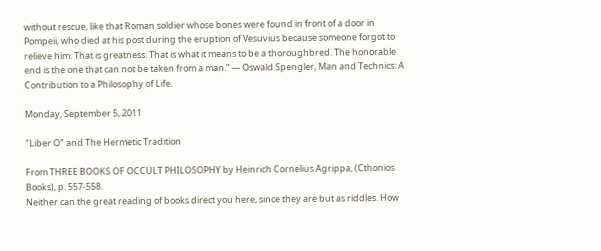without rescue, like that Roman soldier whose bones were found in front of a door in Pompeii, who died at his post during the eruption of Vesuvius because someone forgot to relieve him. That is greatness. That is what it means to be a thoroughbred. The honorable end is the one that can not be taken from a man.” ― Oswald Spengler, Man and Technics: A Contribution to a Philosophy of Life.

Monday, September 5, 2011

"Liber O" and The Hermetic Tradition

From THREE BOOKS OF OCCULT PHILOSOPHY by Heinrich Cornelius Agrippa, (Cthonios Books), p. 557-558.
Neither can the great reading of books direct you here, since they are but as riddles. How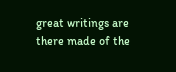great writings are there made of the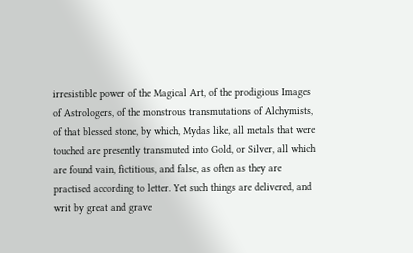irresistible power of the Magical Art, of the prodigious Images of Astrologers, of the monstrous transmutations of Alchymists, of that blessed stone, by which, Mydas like, all metals that were touched are presently transmuted into Gold, or Silver, all which are found vain, fictitious, and false, as often as they are practised according to letter. Yet such things are delivered, and writ by great and grave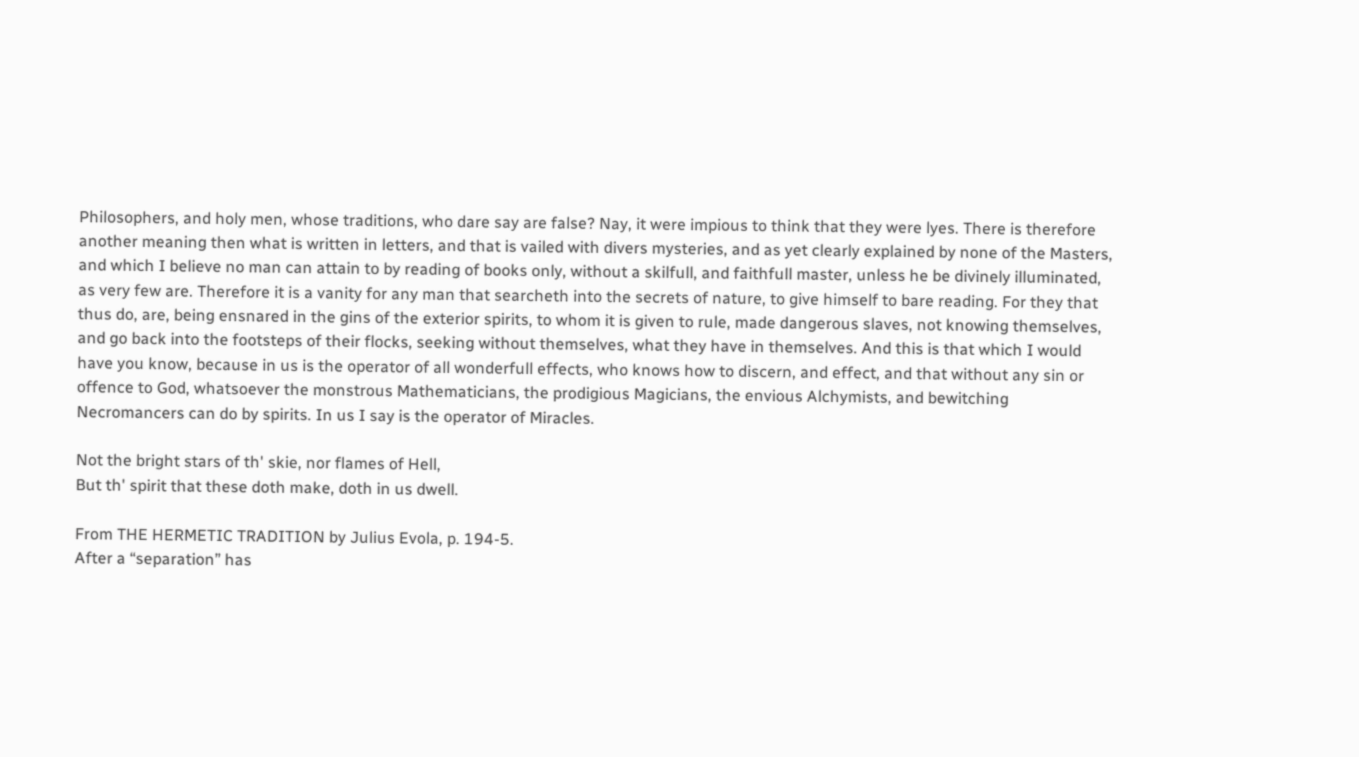Philosophers, and holy men, whose traditions, who dare say are false? Nay, it were impious to think that they were lyes. There is therefore another meaning then what is written in letters, and that is vailed with divers mysteries, and as yet clearly explained by none of the Masters, and which I believe no man can attain to by reading of books only, without a skilfull, and faithfull master, unless he be divinely illuminated, as very few are. Therefore it is a vanity for any man that searcheth into the secrets of nature, to give himself to bare reading. For they that thus do, are, being ensnared in the gins of the exterior spirits, to whom it is given to rule, made dangerous slaves, not knowing themselves, and go back into the footsteps of their flocks, seeking without themselves, what they have in themselves. And this is that which I would have you know, because in us is the operator of all wonderfull effects, who knows how to discern, and effect, and that without any sin or offence to God, whatsoever the monstrous Mathematicians, the prodigious Magicians, the envious Alchymists, and bewitching Necromancers can do by spirits. In us I say is the operator of Miracles.

Not the bright stars of th' skie, nor flames of Hell,
But th' spirit that these doth make, doth in us dwell.

From THE HERMETIC TRADITION by Julius Evola, p. 194-5.
After a “separation” has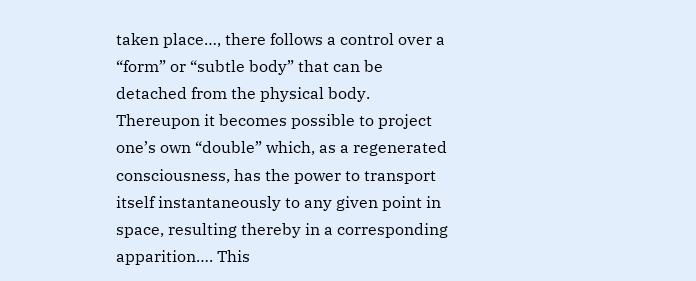taken place…, there follows a control over a “form” or “subtle body” that can be detached from the physical body. Thereupon it becomes possible to project one’s own “double” which, as a regenerated consciousness, has the power to transport itself instantaneously to any given point in space, resulting thereby in a corresponding apparition…. This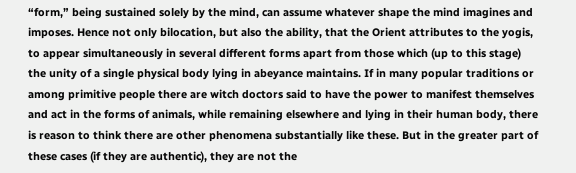“form,” being sustained solely by the mind, can assume whatever shape the mind imagines and imposes. Hence not only bilocation, but also the ability, that the Orient attributes to the yogis, to appear simultaneously in several different forms apart from those which (up to this stage) the unity of a single physical body lying in abeyance maintains. If in many popular traditions or among primitive people there are witch doctors said to have the power to manifest themselves and act in the forms of animals, while remaining elsewhere and lying in their human body, there is reason to think there are other phenomena substantially like these. But in the greater part of these cases (if they are authentic), they are not the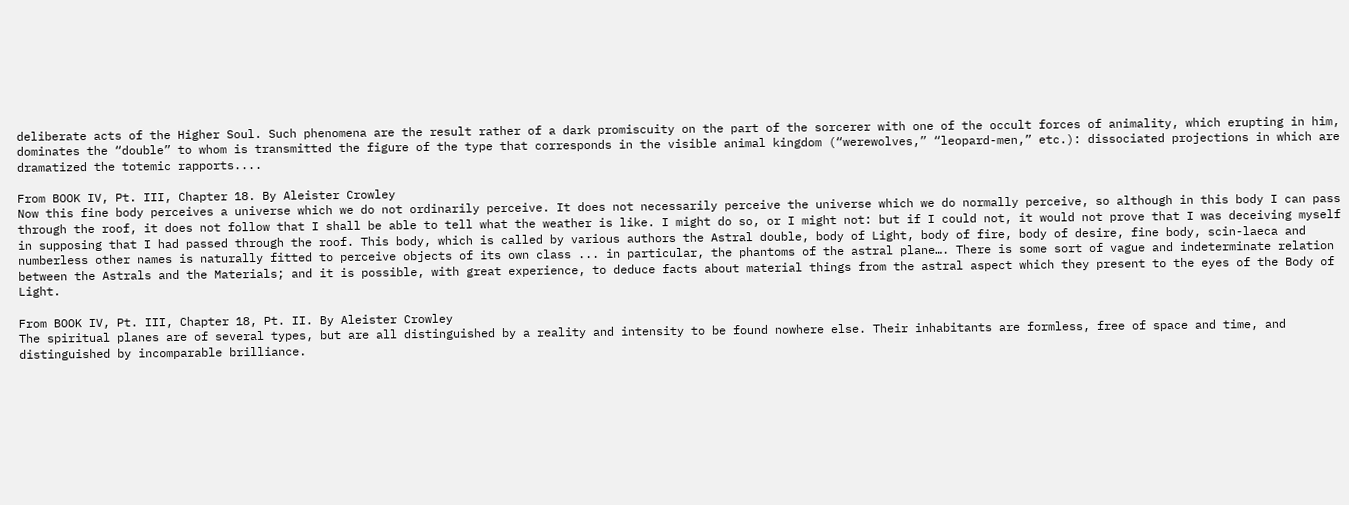deliberate acts of the Higher Soul. Such phenomena are the result rather of a dark promiscuity on the part of the sorcerer with one of the occult forces of animality, which erupting in him, dominates the “double” to whom is transmitted the figure of the type that corresponds in the visible animal kingdom (“werewolves,” “leopard-men,” etc.): dissociated projections in which are dramatized the totemic rapports....

From BOOK IV, Pt. III, Chapter 18. By Aleister Crowley
Now this fine body perceives a universe which we do not ordinarily perceive. It does not necessarily perceive the universe which we do normally perceive, so although in this body I can pass through the roof, it does not follow that I shall be able to tell what the weather is like. I might do so, or I might not: but if I could not, it would not prove that I was deceiving myself in supposing that I had passed through the roof. This body, which is called by various authors the Astral double, body of Light, body of fire, body of desire, fine body, scin-laeca and numberless other names is naturally fitted to perceive objects of its own class ... in particular, the phantoms of the astral plane…. There is some sort of vague and indeterminate relation between the Astrals and the Materials; and it is possible, with great experience, to deduce facts about material things from the astral aspect which they present to the eyes of the Body of Light.

From BOOK IV, Pt. III, Chapter 18, Pt. II. By Aleister Crowley
The spiritual planes are of several types, but are all distinguished by a reality and intensity to be found nowhere else. Their inhabitants are formless, free of space and time, and distinguished by incomparable brilliance.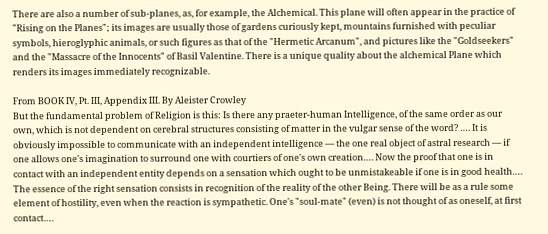There are also a number of sub-planes, as, for example, the Alchemical. This plane will often appear in the practice of "Rising on the Planes"; its images are usually those of gardens curiously kept, mountains furnished with peculiar symbols, hieroglyphic animals, or such figures as that of the "Hermetic Arcanum", and pictures like the "Goldseekers" and the "Massacre of the Innocents" of Basil Valentine. There is a unique quality about the alchemical Plane which renders its images immediately recognizable.

From BOOK IV, Pt. III, Appendix III. By Aleister Crowley
But the fundamental problem of Religion is this: Is there any praeter-human Intelligence, of the same order as our own, which is not dependent on cerebral structures consisting of matter in the vulgar sense of the word? …. It is obviously impossible to communicate with an independent intelligence — the one real object of astral research — if one allows one's imagination to surround one with courtiers of one's own creation…. Now the proof that one is in contact with an independent entity depends on a sensation which ought to be unmistakeable if one is in good health…. The essence of the right sensation consists in recognition of the reality of the other Being. There will be as a rule some element of hostility, even when the reaction is sympathetic. One's "soul-mate" (even) is not thought of as oneself, at first contact….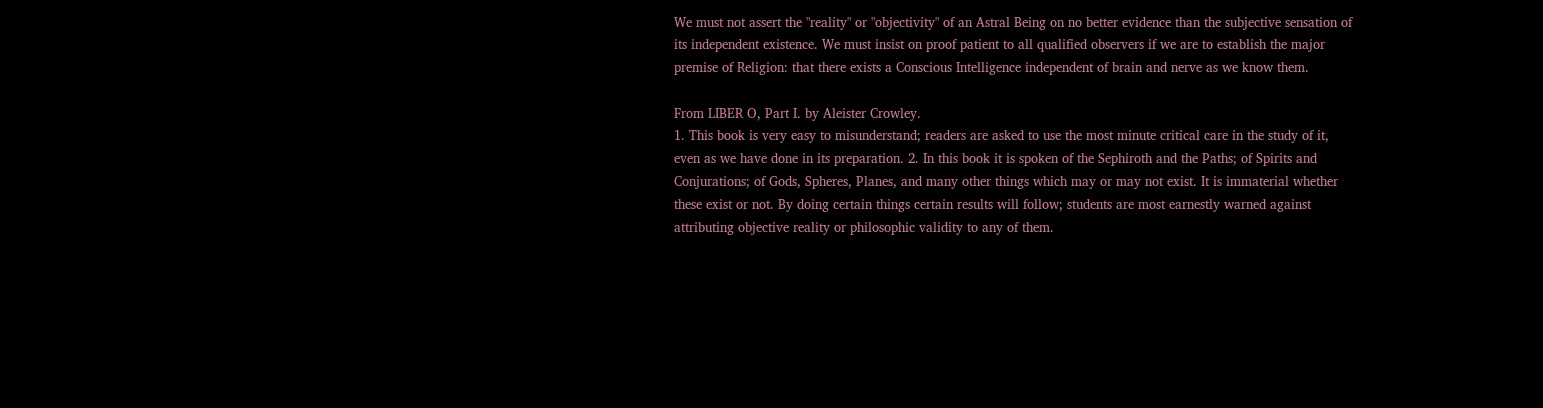We must not assert the "reality" or "objectivity" of an Astral Being on no better evidence than the subjective sensation of its independent existence. We must insist on proof patient to all qualified observers if we are to establish the major premise of Religion: that there exists a Conscious Intelligence independent of brain and nerve as we know them.

From LIBER O, Part I. by Aleister Crowley.
1. This book is very easy to misunderstand; readers are asked to use the most minute critical care in the study of it, even as we have done in its preparation. 2. In this book it is spoken of the Sephiroth and the Paths; of Spirits and Conjurations; of Gods, Spheres, Planes, and many other things which may or may not exist. It is immaterial whether these exist or not. By doing certain things certain results will follow; students are most earnestly warned against attributing objective reality or philosophic validity to any of them.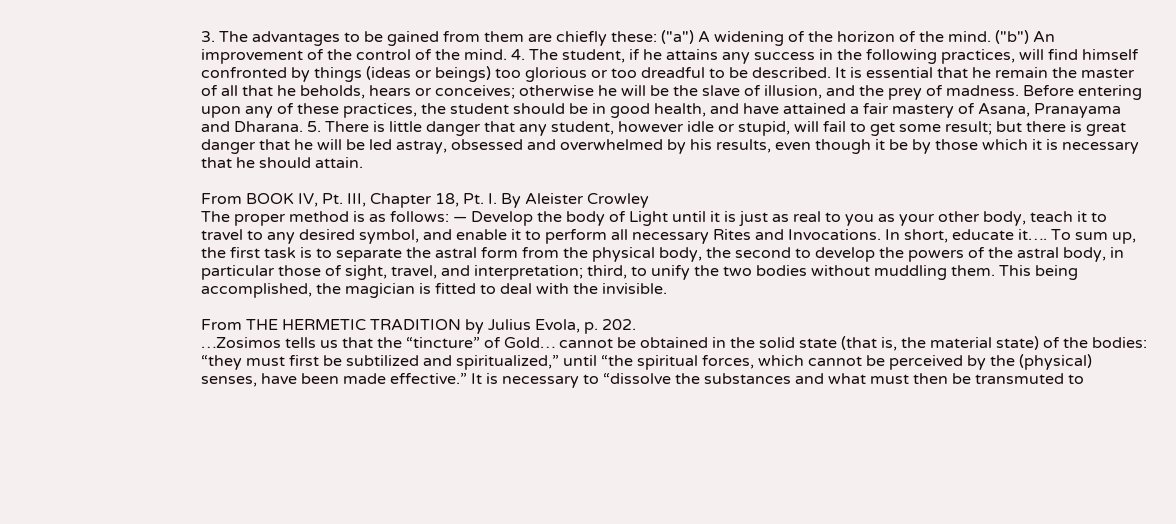3. The advantages to be gained from them are chiefly these: ("a") A widening of the horizon of the mind. ("b") An improvement of the control of the mind. 4. The student, if he attains any success in the following practices, will find himself confronted by things (ideas or beings) too glorious or too dreadful to be described. It is essential that he remain the master of all that he beholds, hears or conceives; otherwise he will be the slave of illusion, and the prey of madness. Before entering upon any of these practices, the student should be in good health, and have attained a fair mastery of Asana, Pranayama and Dharana. 5. There is little danger that any student, however idle or stupid, will fail to get some result; but there is great danger that he will be led astray, obsessed and overwhelmed by his results, even though it be by those which it is necessary that he should attain.

From BOOK IV, Pt. III, Chapter 18, Pt. I. By Aleister Crowley
The proper method is as follows: — Develop the body of Light until it is just as real to you as your other body, teach it to travel to any desired symbol, and enable it to perform all necessary Rites and Invocations. In short, educate it…. To sum up, the first task is to separate the astral form from the physical body, the second to develop the powers of the astral body, in particular those of sight, travel, and interpretation; third, to unify the two bodies without muddling them. This being accomplished, the magician is fitted to deal with the invisible.

From THE HERMETIC TRADITION by Julius Evola, p. 202.
…Zosimos tells us that the “tincture” of Gold… cannot be obtained in the solid state (that is, the material state) of the bodies: “they must first be subtilized and spiritualized,” until “the spiritual forces, which cannot be perceived by the (physical) senses, have been made effective.” It is necessary to “dissolve the substances and what must then be transmuted to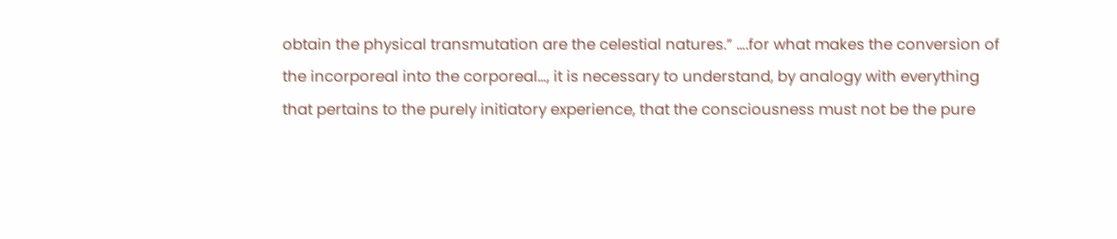obtain the physical transmutation are the celestial natures.” ….for what makes the conversion of the incorporeal into the corporeal…, it is necessary to understand, by analogy with everything that pertains to the purely initiatory experience, that the consciousness must not be the pure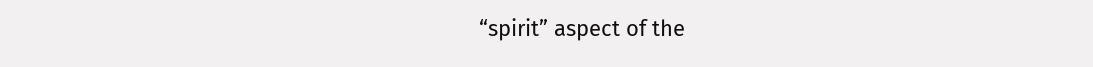“spirit” aspect of the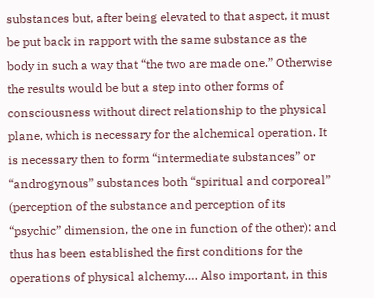substances but, after being elevated to that aspect, it must be put back in rapport with the same substance as the body in such a way that “the two are made one.” Otherwise the results would be but a step into other forms of consciousness without direct relationship to the physical plane, which is necessary for the alchemical operation. It is necessary then to form “intermediate substances” or “androgynous” substances both “spiritual and corporeal” (perception of the substance and perception of its “psychic” dimension, the one in function of the other): and thus has been established the first conditions for the operations of physical alchemy…. Also important, in this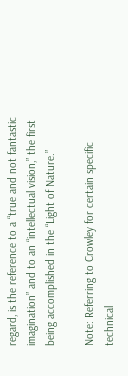regard, is the reference to a “true and not fantastic imagination” and to an “intellectual vision,” the first being accomplished in the “Light of Nature.”

Note: Referring to Crowley for certain specific technical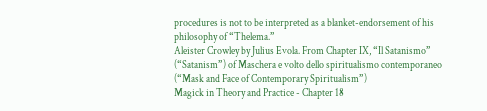procedures is not to be interpreted as a blanket-endorsement of his philosophy of “Thelema.”
Aleister Crowley by Julius Evola. From Chapter IX, “Il Satanismo” (“Satanism”) of Maschera e volto dello spiritualismo contemporaneo (“Mask and Face of Contemporary Spiritualism”)
Magick in Theory and Practice - Chapter 18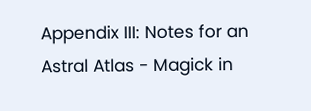Appendix III: Notes for an Astral Atlas - Magick in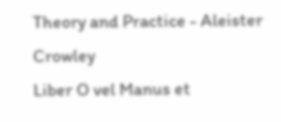Theory and Practice - Aleister Crowley
Liber O vel Manus et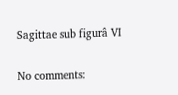Sagittae sub figurâ VI

No comments: